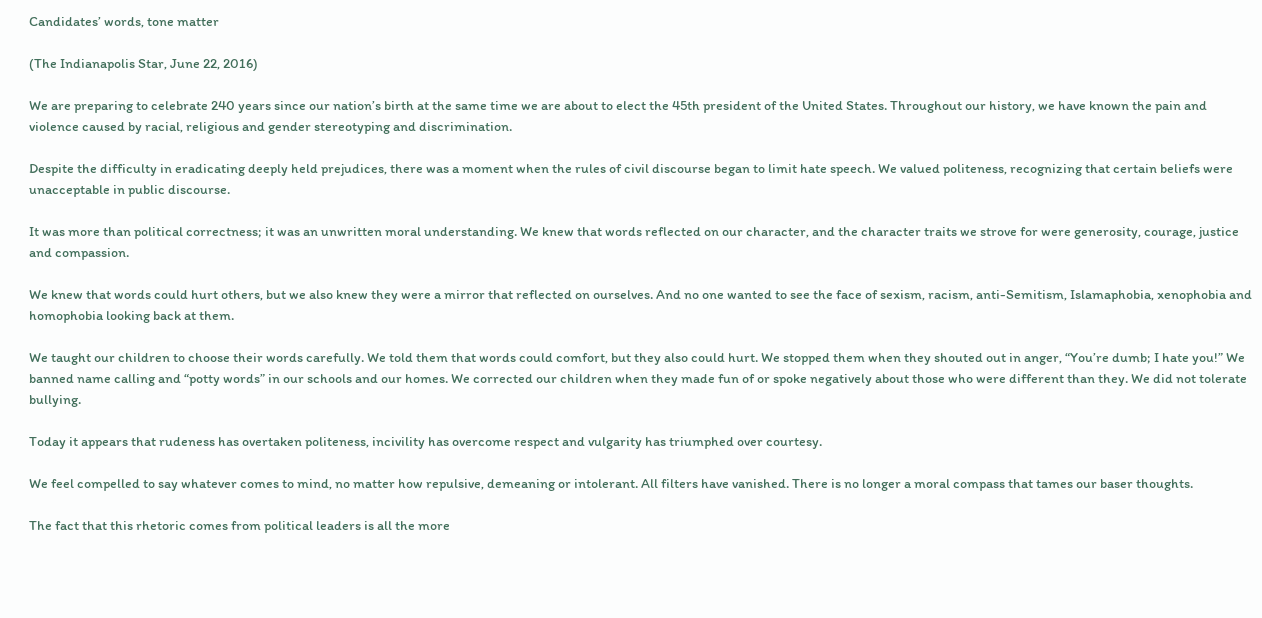Candidates’ words, tone matter

(The Indianapolis Star, June 22, 2016)

We are preparing to celebrate 240 years since our nation’s birth at the same time we are about to elect the 45th president of the United States. Throughout our history, we have known the pain and violence caused by racial, religious and gender stereotyping and discrimination.

Despite the difficulty in eradicating deeply held prejudices, there was a moment when the rules of civil discourse began to limit hate speech. We valued politeness, recognizing that certain beliefs were unacceptable in public discourse.

It was more than political correctness; it was an unwritten moral understanding. We knew that words reflected on our character, and the character traits we strove for were generosity, courage, justice and compassion.

We knew that words could hurt others, but we also knew they were a mirror that reflected on ourselves. And no one wanted to see the face of sexism, racism, anti-Semitism, Islamaphobia, xenophobia and homophobia looking back at them.

We taught our children to choose their words carefully. We told them that words could comfort, but they also could hurt. We stopped them when they shouted out in anger, “You’re dumb; I hate you!” We banned name calling and “potty words” in our schools and our homes. We corrected our children when they made fun of or spoke negatively about those who were different than they. We did not tolerate bullying.

Today it appears that rudeness has overtaken politeness, incivility has overcome respect and vulgarity has triumphed over courtesy.

We feel compelled to say whatever comes to mind, no matter how repulsive, demeaning or intolerant. All filters have vanished. There is no longer a moral compass that tames our baser thoughts.

The fact that this rhetoric comes from political leaders is all the more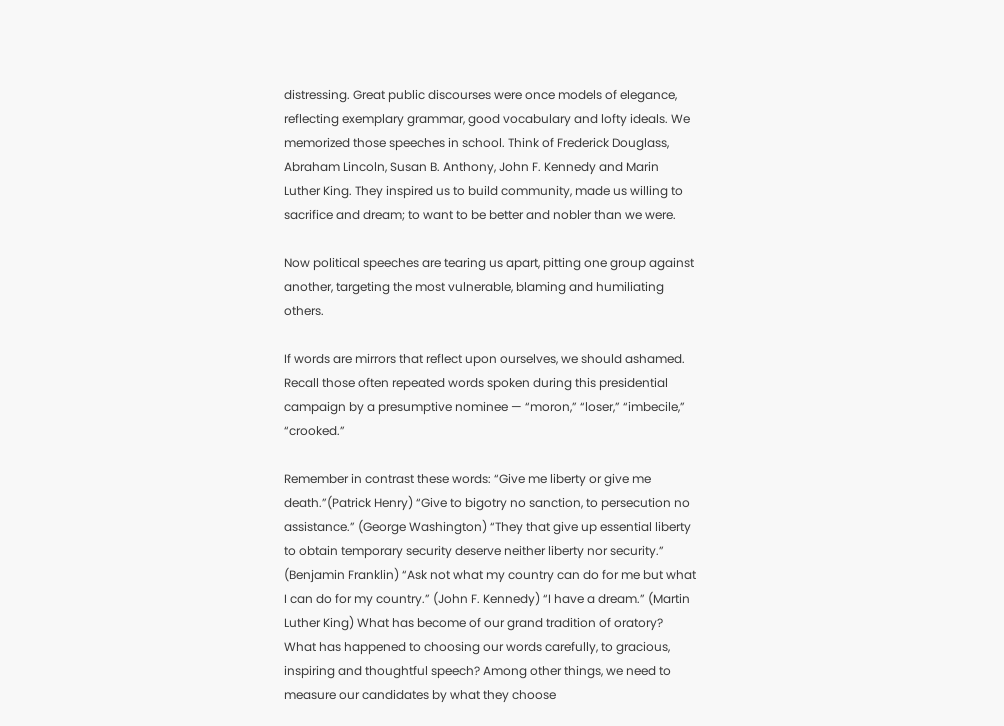distressing. Great public discourses were once models of elegance, reflecting exemplary grammar, good vocabulary and lofty ideals. We memorized those speeches in school. Think of Frederick Douglass, Abraham Lincoln, Susan B. Anthony, John F. Kennedy and Marin Luther King. They inspired us to build community, made us willing to sacrifice and dream; to want to be better and nobler than we were.

Now political speeches are tearing us apart, pitting one group against another, targeting the most vulnerable, blaming and humiliating others.

If words are mirrors that reflect upon ourselves, we should ashamed. Recall those often repeated words spoken during this presidential campaign by a presumptive nominee — “moron,” “loser,” “imbecile,” “crooked.”

Remember in contrast these words: “Give me liberty or give me death.”(Patrick Henry) “Give to bigotry no sanction, to persecution no assistance.” (George Washington) “They that give up essential liberty to obtain temporary security deserve neither liberty nor security.” (Benjamin Franklin) “Ask not what my country can do for me but what I can do for my country.” (John F. Kennedy) “I have a dream.” (Martin Luther King) What has become of our grand tradition of oratory? What has happened to choosing our words carefully, to gracious, inspiring and thoughtful speech? Among other things, we need to measure our candidates by what they choose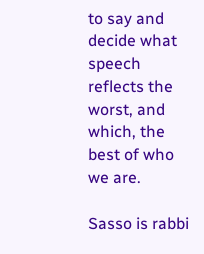to say and decide what speech reflects the worst, and which, the best of who we are.

Sasso is rabbi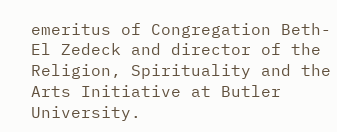emeritus of Congregation Beth-El Zedeck and director of the Religion, Spirituality and the Arts Initiative at Butler University.